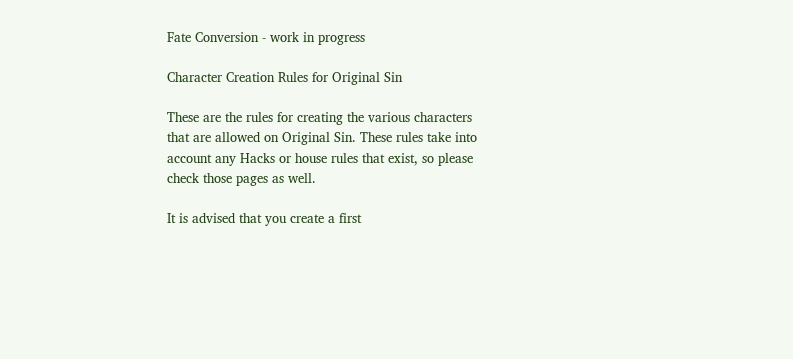Fate Conversion - work in progress

Character Creation Rules for Original Sin

These are the rules for creating the various characters that are allowed on Original Sin. These rules take into account any Hacks or house rules that exist, so please check those pages as well.

It is advised that you create a first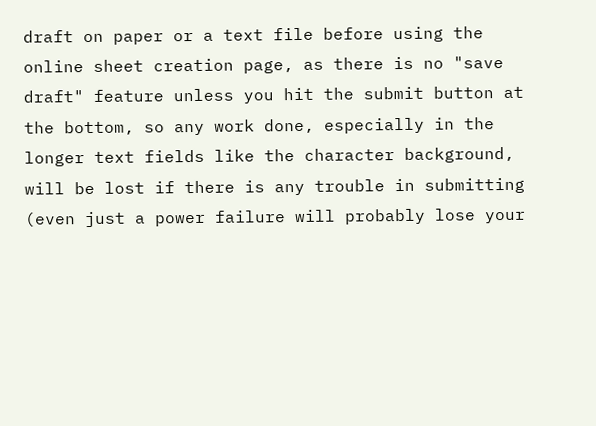draft on paper or a text file before using the online sheet creation page, as there is no "save draft" feature unless you hit the submit button at the bottom, so any work done, especially in the longer text fields like the character background, will be lost if there is any trouble in submitting (even just a power failure will probably lose your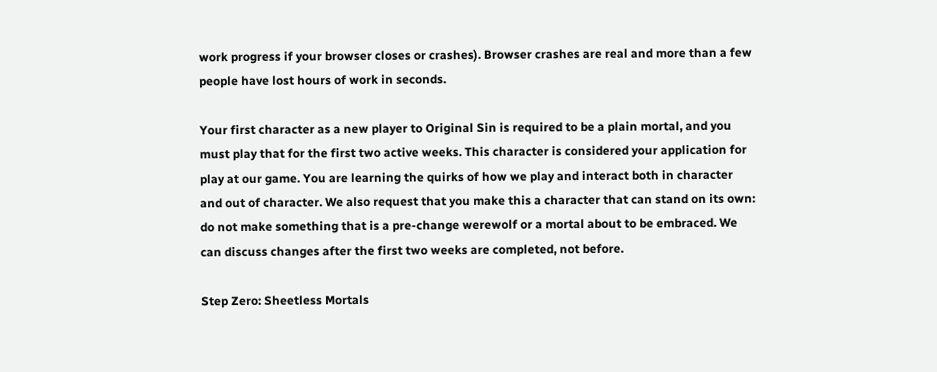work progress if your browser closes or crashes). Browser crashes are real and more than a few people have lost hours of work in seconds.

Your first character as a new player to Original Sin is required to be a plain mortal, and you must play that for the first two active weeks. This character is considered your application for play at our game. You are learning the quirks of how we play and interact both in character and out of character. We also request that you make this a character that can stand on its own: do not make something that is a pre-change werewolf or a mortal about to be embraced. We can discuss changes after the first two weeks are completed, not before.

Step Zero: Sheetless Mortals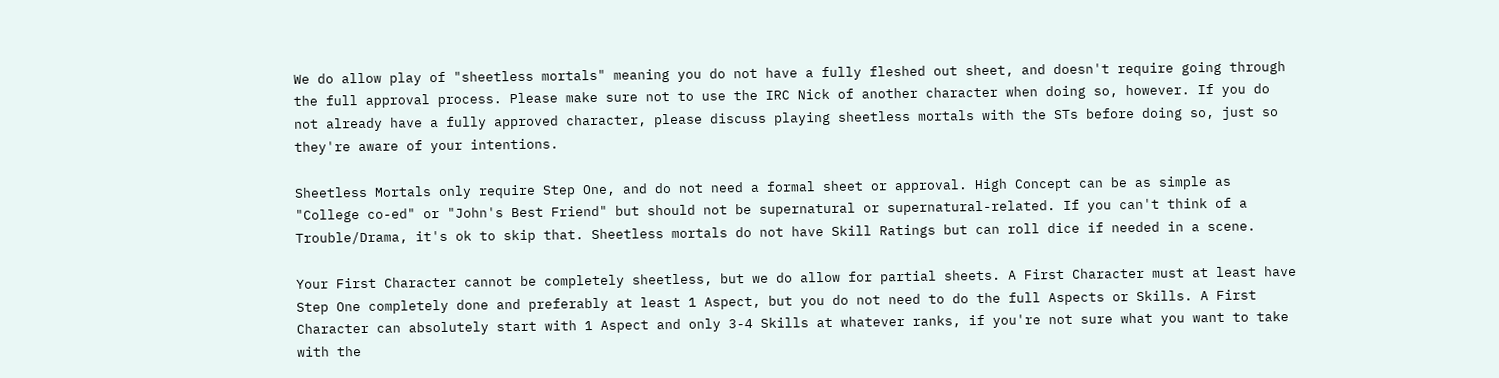We do allow play of "sheetless mortals" meaning you do not have a fully fleshed out sheet, and doesn't require going through the full approval process. Please make sure not to use the IRC Nick of another character when doing so, however. If you do not already have a fully approved character, please discuss playing sheetless mortals with the STs before doing so, just so they're aware of your intentions.

Sheetless Mortals only require Step One, and do not need a formal sheet or approval. High Concept can be as simple as "College co-ed" or "John's Best Friend" but should not be supernatural or supernatural-related. If you can't think of a Trouble/Drama, it's ok to skip that. Sheetless mortals do not have Skill Ratings but can roll dice if needed in a scene.

Your First Character cannot be completely sheetless, but we do allow for partial sheets. A First Character must at least have Step One completely done and preferably at least 1 Aspect, but you do not need to do the full Aspects or Skills. A First Character can absolutely start with 1 Aspect and only 3-4 Skills at whatever ranks, if you're not sure what you want to take with the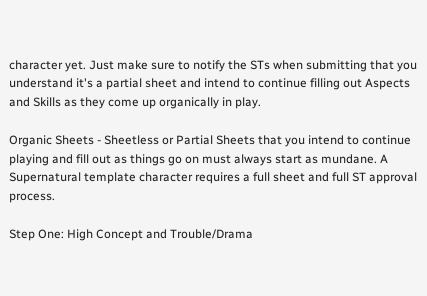character yet. Just make sure to notify the STs when submitting that you understand it's a partial sheet and intend to continue filling out Aspects and Skills as they come up organically in play.

Organic Sheets - Sheetless or Partial Sheets that you intend to continue playing and fill out as things go on must always start as mundane. A Supernatural template character requires a full sheet and full ST approval process.

Step One: High Concept and Trouble/Drama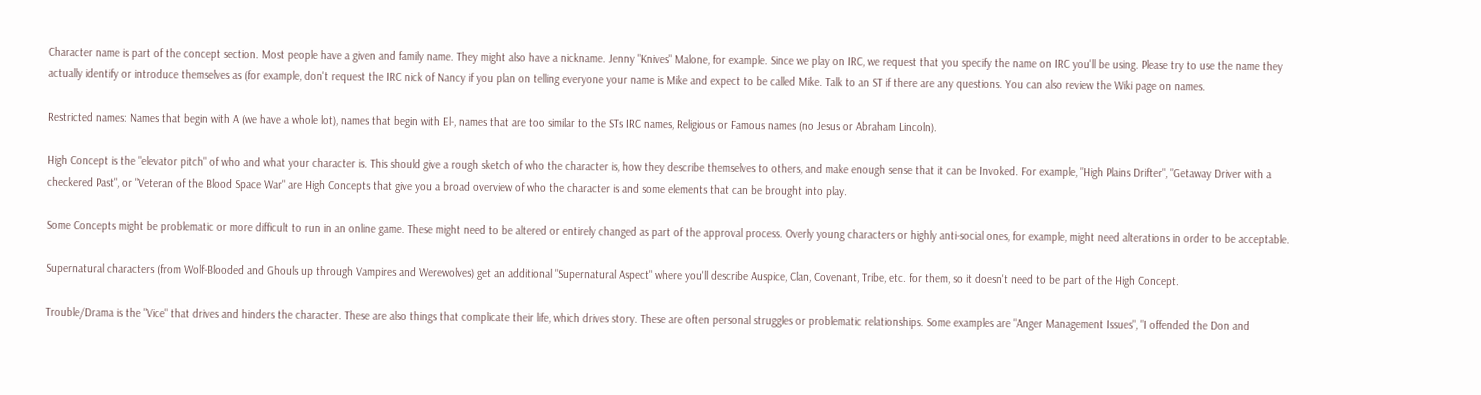Character name is part of the concept section. Most people have a given and family name. They might also have a nickname. Jenny "Knives" Malone, for example. Since we play on IRC, we request that you specify the name on IRC you'll be using. Please try to use the name they actually identify or introduce themselves as (for example, don't request the IRC nick of Nancy if you plan on telling everyone your name is Mike and expect to be called Mike. Talk to an ST if there are any questions. You can also review the Wiki page on names.

Restricted names: Names that begin with A (we have a whole lot), names that begin with El-, names that are too similar to the STs IRC names, Religious or Famous names (no Jesus or Abraham Lincoln).

High Concept is the "elevator pitch" of who and what your character is. This should give a rough sketch of who the character is, how they describe themselves to others, and make enough sense that it can be Invoked. For example, "High Plains Drifter", "Getaway Driver with a checkered Past", or "Veteran of the Blood Space War" are High Concepts that give you a broad overview of who the character is and some elements that can be brought into play.

Some Concepts might be problematic or more difficult to run in an online game. These might need to be altered or entirely changed as part of the approval process. Overly young characters or highly anti-social ones, for example, might need alterations in order to be acceptable.

Supernatural characters (from Wolf-Blooded and Ghouls up through Vampires and Werewolves) get an additional "Supernatural Aspect" where you'll describe Auspice, Clan, Covenant, Tribe, etc. for them, so it doesn't need to be part of the High Concept.

Trouble/Drama is the "Vice" that drives and hinders the character. These are also things that complicate their life, which drives story. These are often personal struggles or problematic relationships. Some examples are "Anger Management Issues", "I offended the Don and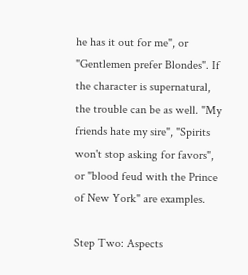he has it out for me", or "Gentlemen prefer Blondes". If the character is supernatural, the trouble can be as well. "My friends hate my sire", "Spirits won't stop asking for favors", or "blood feud with the Prince of New York" are examples.

Step Two: Aspects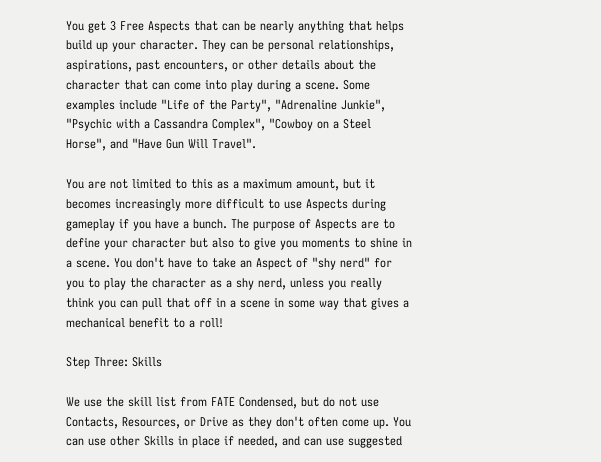You get 3 Free Aspects that can be nearly anything that helps build up your character. They can be personal relationships, aspirations, past encounters, or other details about the character that can come into play during a scene. Some examples include "Life of the Party", "Adrenaline Junkie", "Psychic with a Cassandra Complex", "Cowboy on a Steel Horse", and "Have Gun Will Travel".

You are not limited to this as a maximum amount, but it becomes increasingly more difficult to use Aspects during gameplay if you have a bunch. The purpose of Aspects are to define your character but also to give you moments to shine in a scene. You don't have to take an Aspect of "shy nerd" for you to play the character as a shy nerd, unless you really think you can pull that off in a scene in some way that gives a mechanical benefit to a roll!

Step Three: Skills

We use the skill list from FATE Condensed, but do not use Contacts, Resources, or Drive as they don't often come up. You can use other Skills in place if needed, and can use suggested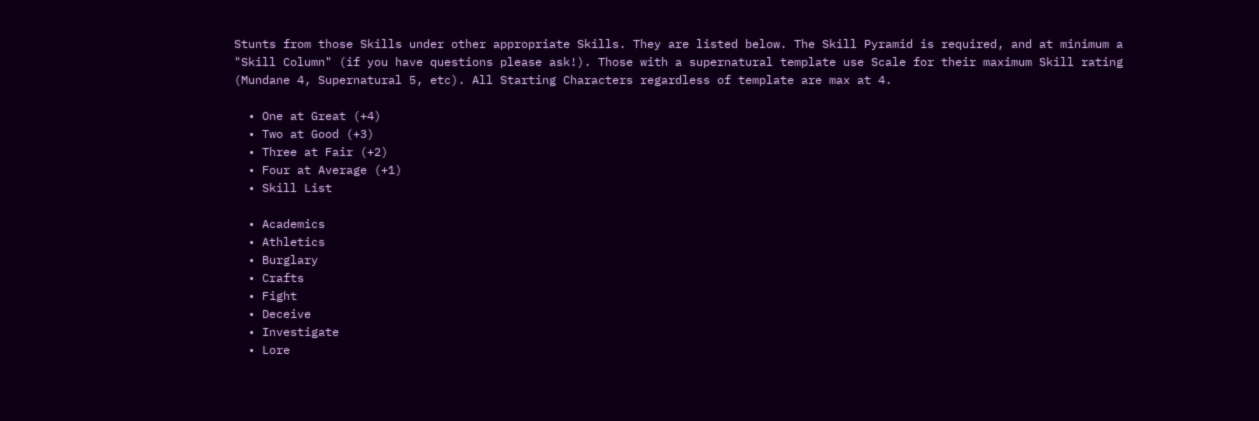Stunts from those Skills under other appropriate Skills. They are listed below. The Skill Pyramid is required, and at minimum a "Skill Column" (if you have questions please ask!). Those with a supernatural template use Scale for their maximum Skill rating (Mundane 4, Supernatural 5, etc). All Starting Characters regardless of template are max at 4.

  • One at Great (+4)
  • Two at Good (+3)
  • Three at Fair (+2)
  • Four at Average (+1)
  • Skill List

  • Academics
  • Athletics
  • Burglary
  • Crafts
  • Fight
  • Deceive
  • Investigate
  • Lore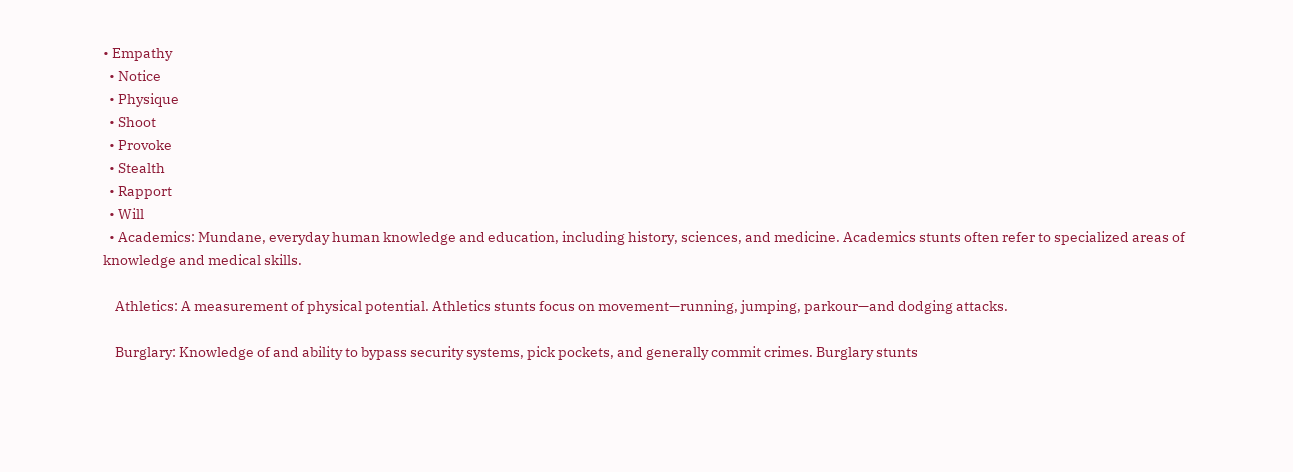• Empathy
  • Notice
  • Physique
  • Shoot
  • Provoke
  • Stealth
  • Rapport
  • Will
  • Academics: Mundane, everyday human knowledge and education, including history, sciences, and medicine. Academics stunts often refer to specialized areas of knowledge and medical skills.

    Athletics: A measurement of physical potential. Athletics stunts focus on movement—running, jumping, parkour—and dodging attacks.

    Burglary: Knowledge of and ability to bypass security systems, pick pockets, and generally commit crimes. Burglary stunts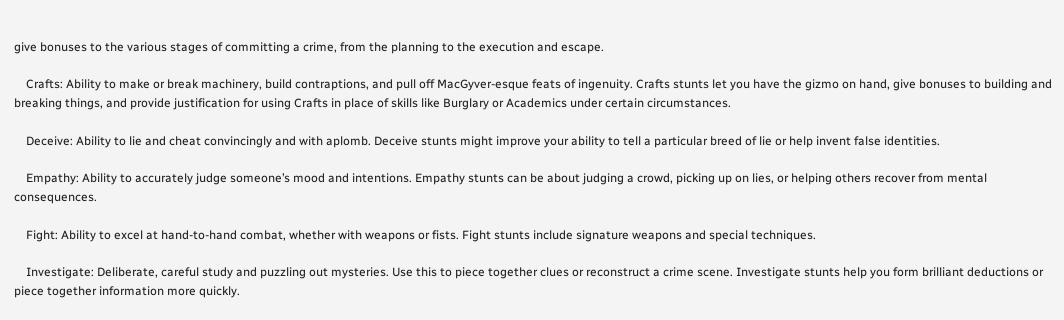give bonuses to the various stages of committing a crime, from the planning to the execution and escape.

    Crafts: Ability to make or break machinery, build contraptions, and pull off MacGyver-esque feats of ingenuity. Crafts stunts let you have the gizmo on hand, give bonuses to building and breaking things, and provide justification for using Crafts in place of skills like Burglary or Academics under certain circumstances.

    Deceive: Ability to lie and cheat convincingly and with aplomb. Deceive stunts might improve your ability to tell a particular breed of lie or help invent false identities.

    Empathy: Ability to accurately judge someone’s mood and intentions. Empathy stunts can be about judging a crowd, picking up on lies, or helping others recover from mental consequences.

    Fight: Ability to excel at hand-to-hand combat, whether with weapons or fists. Fight stunts include signature weapons and special techniques.

    Investigate: Deliberate, careful study and puzzling out mysteries. Use this to piece together clues or reconstruct a crime scene. Investigate stunts help you form brilliant deductions or piece together information more quickly.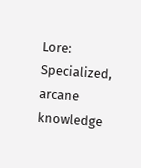Lore: Specialized, arcane knowledge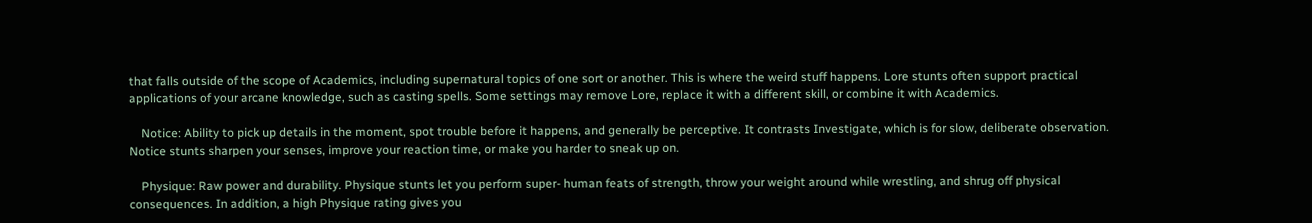that falls outside of the scope of Academics, including supernatural topics of one sort or another. This is where the weird stuff happens. Lore stunts often support practical applications of your arcane knowledge, such as casting spells. Some settings may remove Lore, replace it with a different skill, or combine it with Academics.

    Notice: Ability to pick up details in the moment, spot trouble before it happens, and generally be perceptive. It contrasts Investigate, which is for slow, deliberate observation. Notice stunts sharpen your senses, improve your reaction time, or make you harder to sneak up on.

    Physique: Raw power and durability. Physique stunts let you perform super- human feats of strength, throw your weight around while wrestling, and shrug off physical consequences. In addition, a high Physique rating gives you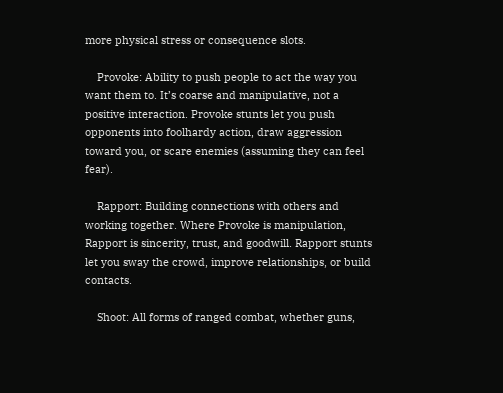more physical stress or consequence slots.

    Provoke: Ability to push people to act the way you want them to. It’s coarse and manipulative, not a positive interaction. Provoke stunts let you push opponents into foolhardy action, draw aggression toward you, or scare enemies (assuming they can feel fear).

    Rapport: Building connections with others and working together. Where Provoke is manipulation, Rapport is sincerity, trust, and goodwill. Rapport stunts let you sway the crowd, improve relationships, or build contacts.

    Shoot: All forms of ranged combat, whether guns,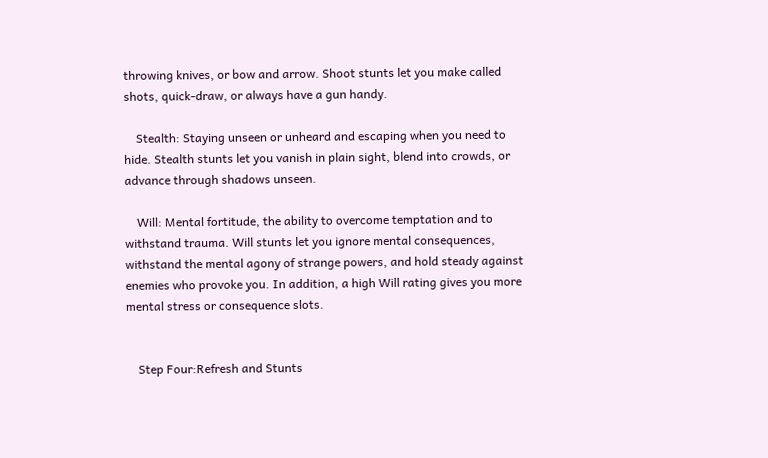throwing knives, or bow and arrow. Shoot stunts let you make called shots, quick-draw, or always have a gun handy.

    Stealth: Staying unseen or unheard and escaping when you need to hide. Stealth stunts let you vanish in plain sight, blend into crowds, or advance through shadows unseen.

    Will: Mental fortitude, the ability to overcome temptation and to withstand trauma. Will stunts let you ignore mental consequences, withstand the mental agony of strange powers, and hold steady against enemies who provoke you. In addition, a high Will rating gives you more mental stress or consequence slots.


    Step Four:Refresh and Stunts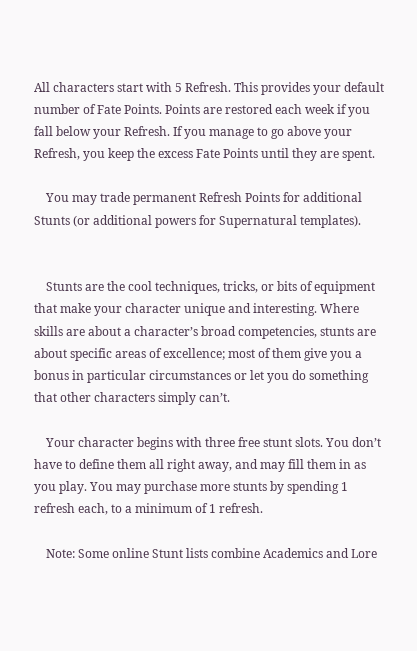All characters start with 5 Refresh. This provides your default number of Fate Points. Points are restored each week if you fall below your Refresh. If you manage to go above your Refresh, you keep the excess Fate Points until they are spent.

    You may trade permanent Refresh Points for additional Stunts (or additional powers for Supernatural templates).


    Stunts are the cool techniques, tricks, or bits of equipment that make your character unique and interesting. Where skills are about a character’s broad competencies, stunts are about specific areas of excellence; most of them give you a bonus in particular circumstances or let you do something that other characters simply can’t.

    Your character begins with three free stunt slots. You don’t have to define them all right away, and may fill them in as you play. You may purchase more stunts by spending 1 refresh each, to a minimum of 1 refresh.

    Note: Some online Stunt lists combine Academics and Lore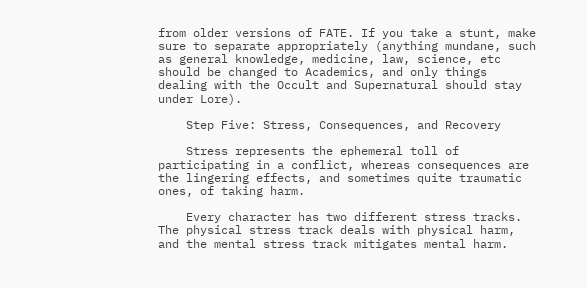from older versions of FATE. If you take a stunt, make sure to separate appropriately (anything mundane, such as general knowledge, medicine, law, science, etc should be changed to Academics, and only things dealing with the Occult and Supernatural should stay under Lore).

    Step Five: Stress, Consequences, and Recovery

    Stress represents the ephemeral toll of participating in a conflict, whereas consequences are the lingering effects, and sometimes quite traumatic ones, of taking harm.

    Every character has two different stress tracks. The physical stress track deals with physical harm, and the mental stress track mitigates mental harm.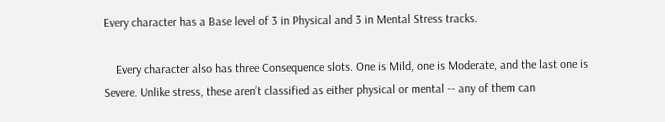Every character has a Base level of 3 in Physical and 3 in Mental Stress tracks.

    Every character also has three Consequence slots. One is Mild, one is Moderate, and the last one is Severe. Unlike stress, these aren’t classified as either physical or mental -- any of them can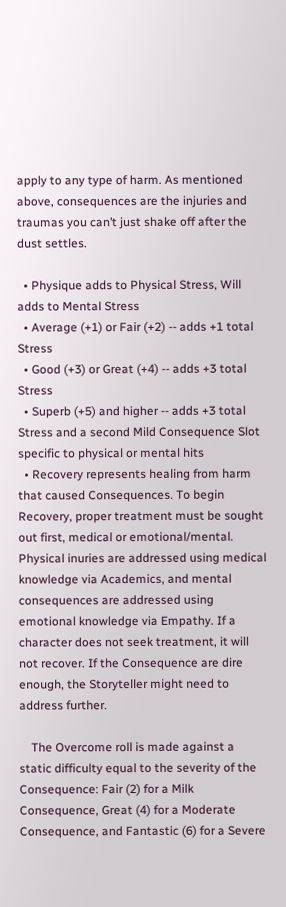apply to any type of harm. As mentioned above, consequences are the injuries and traumas you can’t just shake off after the dust settles.

  • Physique adds to Physical Stress, Will adds to Mental Stress
  • Average (+1) or Fair (+2) -- adds +1 total Stress
  • Good (+3) or Great (+4) -- adds +3 total Stress
  • Superb (+5) and higher -- adds +3 total Stress and a second Mild Consequence Slot specific to physical or mental hits
  • Recovery represents healing from harm that caused Consequences. To begin Recovery, proper treatment must be sought out first, medical or emotional/mental. Physical inuries are addressed using medical knowledge via Academics, and mental consequences are addressed using emotional knowledge via Empathy. If a character does not seek treatment, it will not recover. If the Consequence are dire enough, the Storyteller might need to address further.

    The Overcome roll is made against a static difficulty equal to the severity of the Consequence: Fair (2) for a Milk Consequence, Great (4) for a Moderate Consequence, and Fantastic (6) for a Severe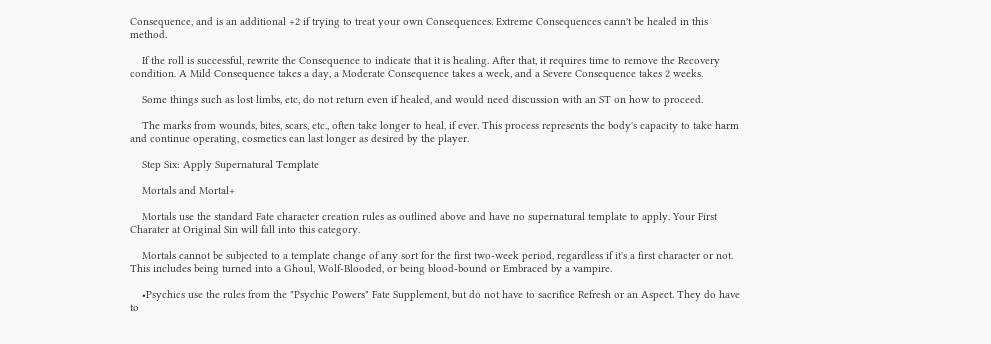Consequence, and is an additional +2 if trying to treat your own Consequences. Extreme Consequences cann't be healed in this method.

    If the roll is successful, rewrite the Consequence to indicate that it is healing. After that, it requires time to remove the Recovery condition. A Mild Consequence takes a day, a Moderate Consequence takes a week, and a Severe Consequence takes 2 weeks.

    Some things such as lost limbs, etc, do not return even if healed, and would need discussion with an ST on how to proceed.

    The marks from wounds, bites, scars, etc., often take longer to heal, if ever. This process represents the body's capacity to take harm and continue operating, cosmetics can last longer as desired by the player.

    Step Six: Apply Supernatural Template

    Mortals and Mortal+

    Mortals use the standard Fate character creation rules as outlined above and have no supernatural template to apply. Your First Charater at Original Sin will fall into this category.

    Mortals cannot be subjected to a template change of any sort for the first two-week period, regardless if it's a first character or not. This includes being turned into a Ghoul, Wolf-Blooded, or being blood-bound or Embraced by a vampire.

    •Psychics use the rules from the "Psychic Powers" Fate Supplement, but do not have to sacrifice Refresh or an Aspect. They do have to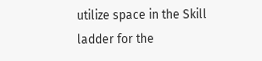utilize space in the Skill ladder for the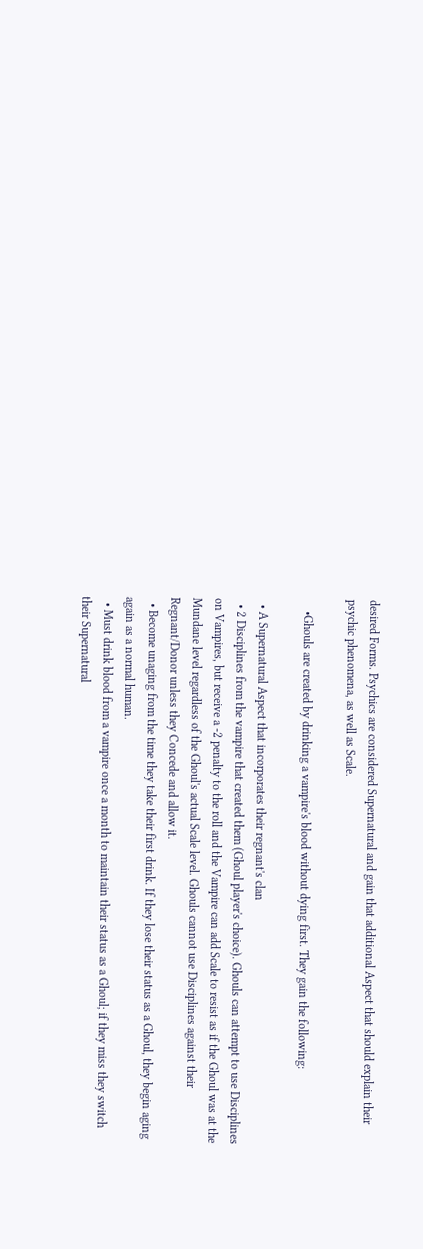desired Forms. Psychics are considered Supernatural and gain that additional Aspect that should explain their psychic phenomena, as well as Scale.

    •Ghouls are created by drinking a vampire's blood without dying first. They gain the following:

  • A Supernatural Aspect that incorporates their regnant's clan
  • 2 Disciplines from the vampire that created them (Ghoul player's choice). Ghouls can attempt to use Disciplines on Vampires, but receive a -2 penalty to the roll and the Vampire can add Scale to resist as if the Ghoul was at the Mundane level regardless of the Ghoul's actual Scale level. Ghouls cannot use Disciplines against their Regnant/Donor unless they Concede and allow it.
  • Become unaging from the time they take their first drink. If they lose their status as a Ghoul, they begin aging again as a normal human.
  • Must drink blood from a vampire once a month to maintain their status as a Ghoul; if they miss they switch their Supernatural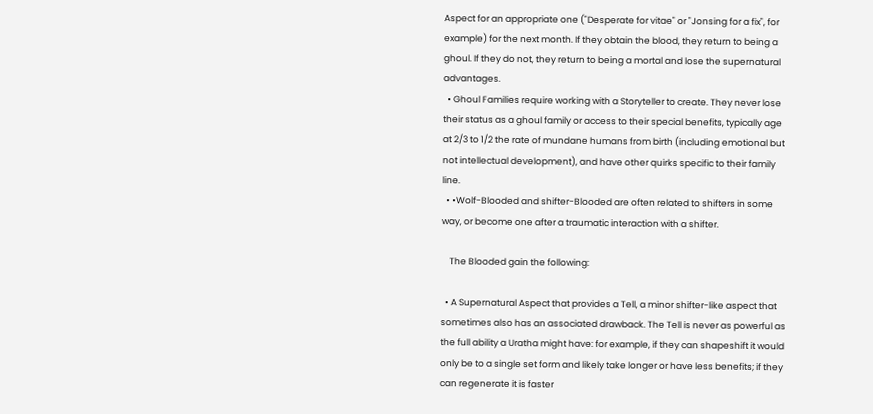Aspect for an appropriate one ("Desperate for vitae" or "Jonsing for a fix", for example) for the next month. If they obtain the blood, they return to being a ghoul. If they do not, they return to being a mortal and lose the supernatural advantages.
  • Ghoul Families require working with a Storyteller to create. They never lose their status as a ghoul family or access to their special benefits, typically age at 2/3 to 1/2 the rate of mundane humans from birth (including emotional but not intellectual development), and have other quirks specific to their family line.
  • •Wolf-Blooded and shifter-Blooded are often related to shifters in some way, or become one after a traumatic interaction with a shifter.

    The Blooded gain the following:

  • A Supernatural Aspect that provides a Tell, a minor shifter-like aspect that sometimes also has an associated drawback. The Tell is never as powerful as the full ability a Uratha might have: for example, if they can shapeshift it would only be to a single set form and likely take longer or have less benefits; if they can regenerate it is faster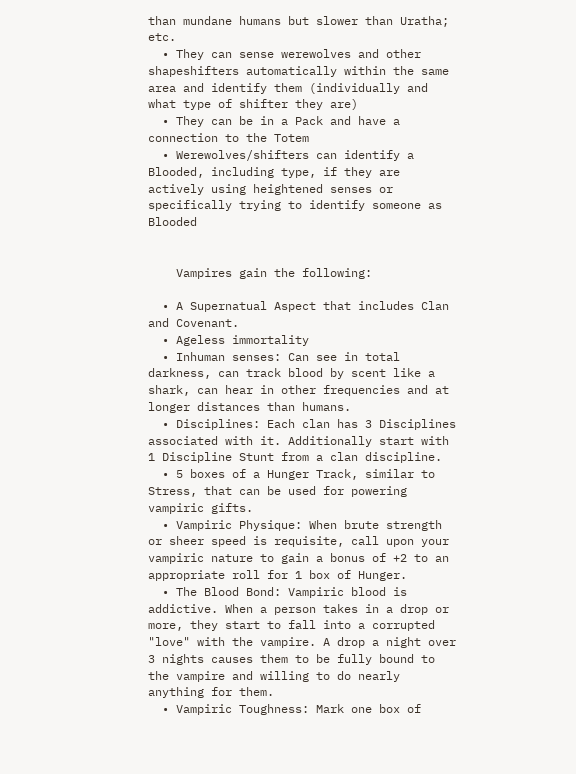than mundane humans but slower than Uratha; etc.
  • They can sense werewolves and other shapeshifters automatically within the same area and identify them (individually and what type of shifter they are)
  • They can be in a Pack and have a connection to the Totem
  • Werewolves/shifters can identify a Blooded, including type, if they are actively using heightened senses or specifically trying to identify someone as Blooded


    Vampires gain the following:

  • A Supernatual Aspect that includes Clan and Covenant.
  • Ageless immortality
  • Inhuman senses: Can see in total darkness, can track blood by scent like a shark, can hear in other frequencies and at longer distances than humans.
  • Disciplines: Each clan has 3 Disciplines associated with it. Additionally start with 1 Discipline Stunt from a clan discipline.
  • 5 boxes of a Hunger Track, similar to Stress, that can be used for powering vampiric gifts.
  • Vampiric Physique: When brute strength or sheer speed is requisite, call upon your vampiric nature to gain a bonus of +2 to an appropriate roll for 1 box of Hunger.
  • The Blood Bond: Vampiric blood is addictive. When a person takes in a drop or more, they start to fall into a corrupted "love" with the vampire. A drop a night over 3 nights causes them to be fully bound to the vampire and willing to do nearly anything for them.
  • Vampiric Toughness: Mark one box of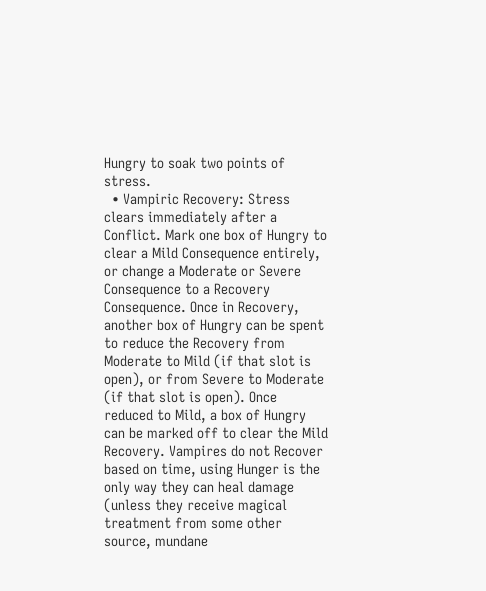Hungry to soak two points of stress.
  • Vampiric Recovery: Stress clears immediately after a Conflict. Mark one box of Hungry to clear a Mild Consequence entirely, or change a Moderate or Severe Consequence to a Recovery Consequence. Once in Recovery, another box of Hungry can be spent to reduce the Recovery from Moderate to Mild (if that slot is open), or from Severe to Moderate (if that slot is open). Once reduced to Mild, a box of Hungry can be marked off to clear the Mild Recovery. Vampires do not Recover based on time, using Hunger is the only way they can heal damage (unless they receive magical treatment from some other source, mundane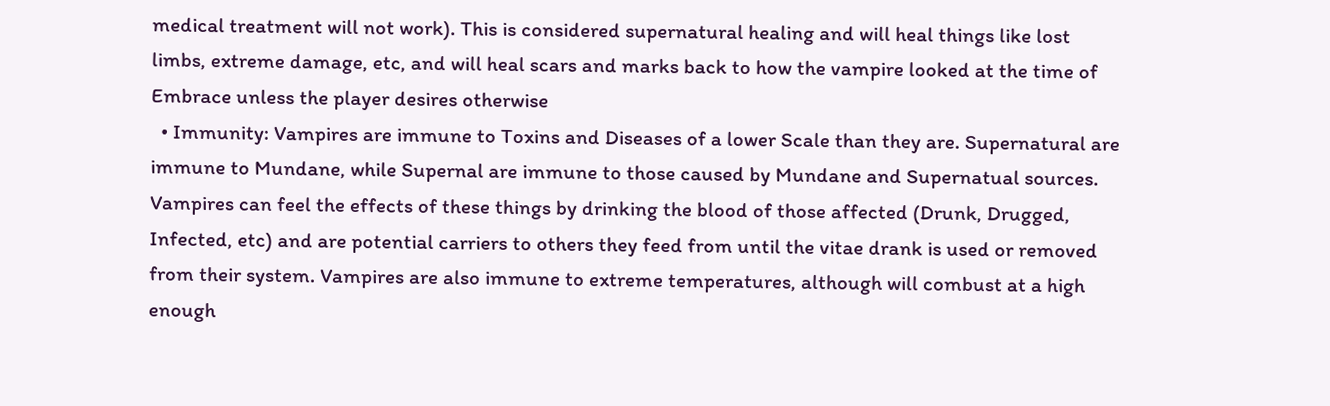medical treatment will not work). This is considered supernatural healing and will heal things like lost limbs, extreme damage, etc, and will heal scars and marks back to how the vampire looked at the time of Embrace unless the player desires otherwise
  • Immunity: Vampires are immune to Toxins and Diseases of a lower Scale than they are. Supernatural are immune to Mundane, while Supernal are immune to those caused by Mundane and Supernatual sources. Vampires can feel the effects of these things by drinking the blood of those affected (Drunk, Drugged, Infected, etc) and are potential carriers to others they feed from until the vitae drank is used or removed from their system. Vampires are also immune to extreme temperatures, although will combust at a high enough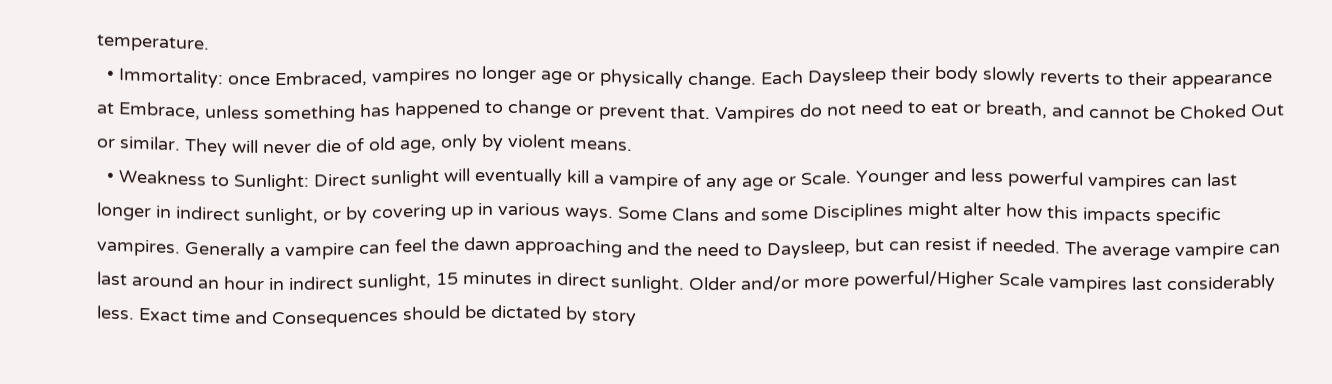temperature.
  • Immortality: once Embraced, vampires no longer age or physically change. Each Daysleep their body slowly reverts to their appearance at Embrace, unless something has happened to change or prevent that. Vampires do not need to eat or breath, and cannot be Choked Out or similar. They will never die of old age, only by violent means.
  • Weakness to Sunlight: Direct sunlight will eventually kill a vampire of any age or Scale. Younger and less powerful vampires can last longer in indirect sunlight, or by covering up in various ways. Some Clans and some Disciplines might alter how this impacts specific vampires. Generally a vampire can feel the dawn approaching and the need to Daysleep, but can resist if needed. The average vampire can last around an hour in indirect sunlight, 15 minutes in direct sunlight. Older and/or more powerful/Higher Scale vampires last considerably less. Exact time and Consequences should be dictated by story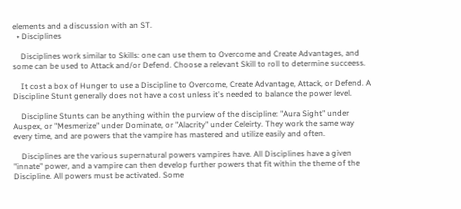elements and a discussion with an ST.
  • Disciplines

    Disciplines work similar to Skills: one can use them to Overcome and Create Advantages, and some can be used to Attack and/or Defend. Choose a relevant Skill to roll to determine succeess.

    It cost a box of Hunger to use a Discipline to Overcome, Create Advantage, Attack, or Defend. A Discipline Stunt generally does not have a cost unless it's needed to balance the power level.

    Discipline Stunts can be anything within the purview of the discipline: "Aura Sight" under Auspex, or "Mesmerize" under Dominate, or "Alacrity" under Celeirty. They work the same way every time, and are powers that the vampire has mastered and utilize easily and often.

    Disciplines are the various supernatural powers vampires have. All Disciplines have a given "innate" power, and a vampire can then develop further powers that fit within the theme of the Discipline. All powers must be activated. Some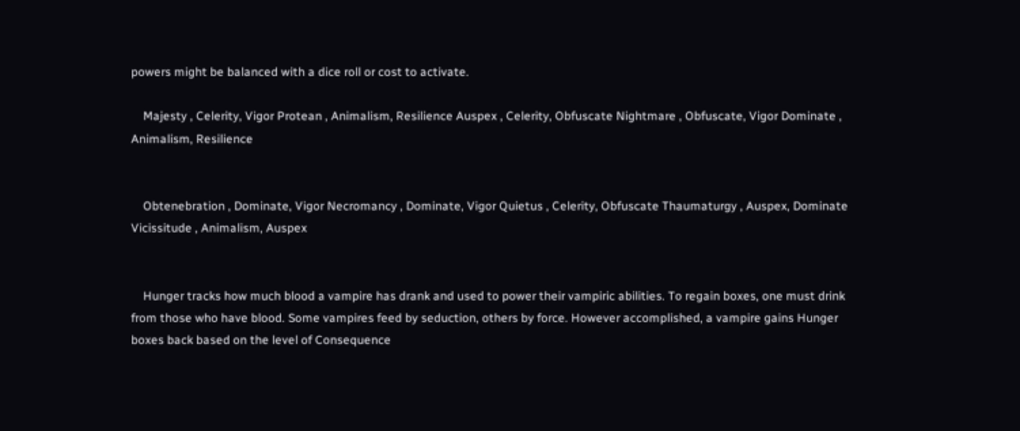powers might be balanced with a dice roll or cost to activate.

    Majesty , Celerity, Vigor Protean , Animalism, Resilience Auspex , Celerity, Obfuscate Nightmare , Obfuscate, Vigor Dominate , Animalism, Resilience


    Obtenebration , Dominate, Vigor Necromancy , Dominate, Vigor Quietus , Celerity, Obfuscate Thaumaturgy , Auspex, Dominate Vicissitude , Animalism, Auspex


    Hunger tracks how much blood a vampire has drank and used to power their vampiric abilities. To regain boxes, one must drink from those who have blood. Some vampires feed by seduction, others by force. However accomplished, a vampire gains Hunger boxes back based on the level of Consequence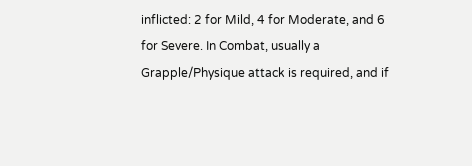inflicted: 2 for Mild, 4 for Moderate, and 6 for Severe. In Combat, usually a Grapple/Physique attack is required, and if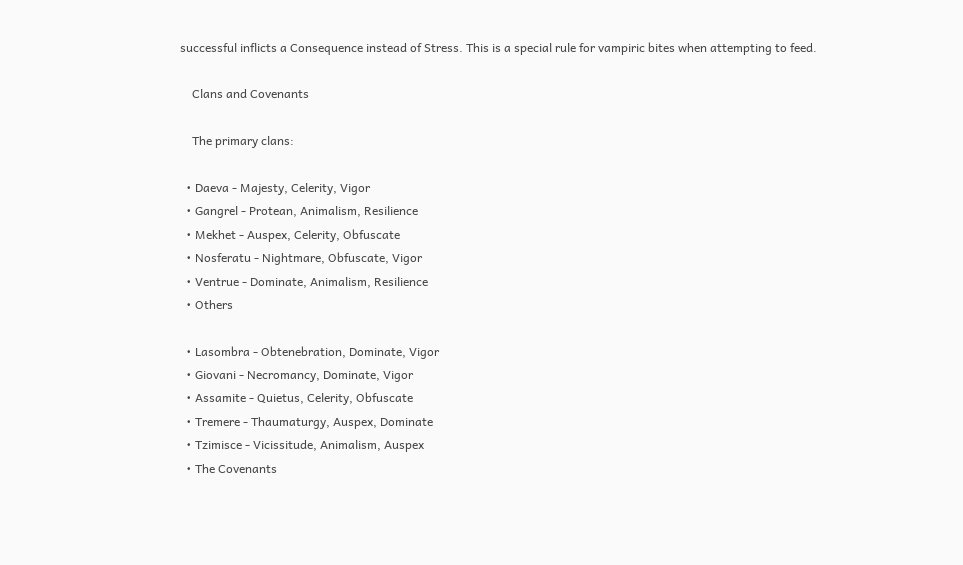successful inflicts a Consequence instead of Stress. This is a special rule for vampiric bites when attempting to feed.

    Clans and Covenants

    The primary clans:

  • Daeva - Majesty, Celerity, Vigor
  • Gangrel - Protean, Animalism, Resilience
  • Mekhet - Auspex, Celerity, Obfuscate
  • Nosferatu - Nightmare, Obfuscate, Vigor
  • Ventrue - Dominate, Animalism, Resilience
  • Others

  • Lasombra - Obtenebration, Dominate, Vigor
  • Giovani - Necromancy, Dominate, Vigor
  • Assamite - Quietus, Celerity, Obfuscate
  • Tremere - Thaumaturgy, Auspex, Dominate
  • Tzimisce - Vicissitude, Animalism, Auspex
  • The Covenants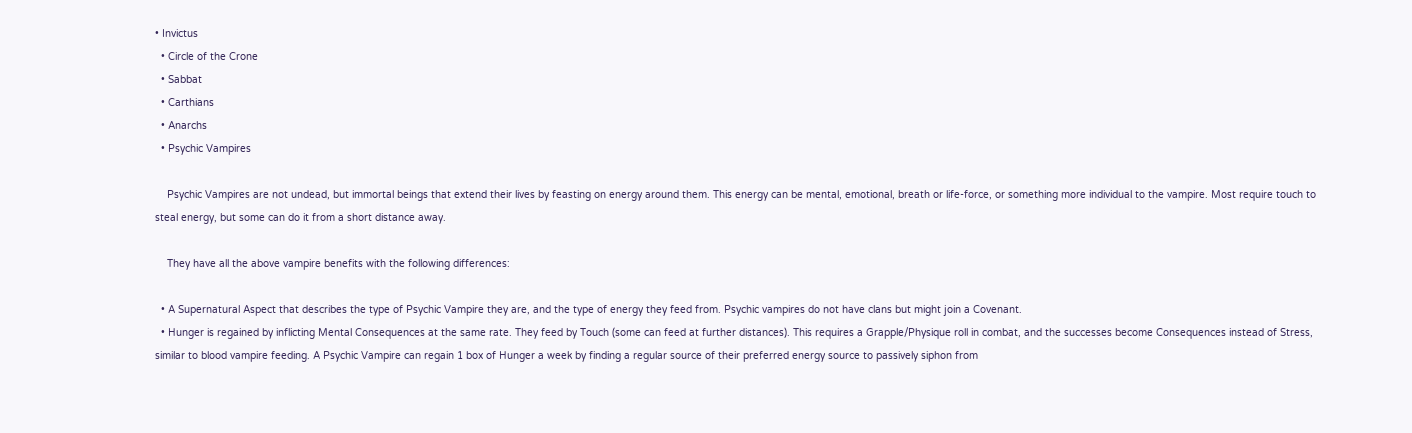• Invictus
  • Circle of the Crone
  • Sabbat
  • Carthians
  • Anarchs
  • Psychic Vampires

    Psychic Vampires are not undead, but immortal beings that extend their lives by feasting on energy around them. This energy can be mental, emotional, breath or life-force, or something more individual to the vampire. Most require touch to steal energy, but some can do it from a short distance away.

    They have all the above vampire benefits with the following differences:

  • A Supernatural Aspect that describes the type of Psychic Vampire they are, and the type of energy they feed from. Psychic vampires do not have clans but might join a Covenant.
  • Hunger is regained by inflicting Mental Consequences at the same rate. They feed by Touch (some can feed at further distances). This requires a Grapple/Physique roll in combat, and the successes become Consequences instead of Stress, similar to blood vampire feeding. A Psychic Vampire can regain 1 box of Hunger a week by finding a regular source of their preferred energy source to passively siphon from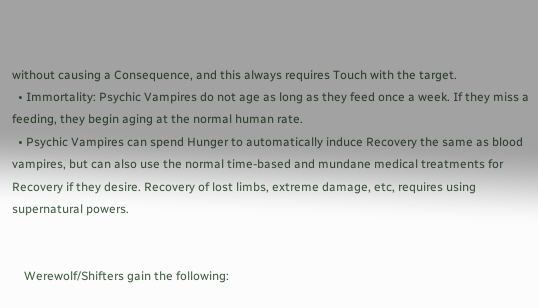without causing a Consequence, and this always requires Touch with the target.
  • Immortality: Psychic Vampires do not age as long as they feed once a week. If they miss a feeding, they begin aging at the normal human rate.
  • Psychic Vampires can spend Hunger to automatically induce Recovery the same as blood vampires, but can also use the normal time-based and mundane medical treatments for Recovery if they desire. Recovery of lost limbs, extreme damage, etc, requires using supernatural powers.


    Werewolf/Shifters gain the following: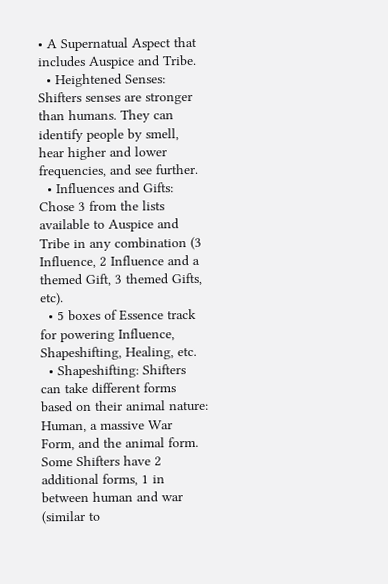• A Supernatual Aspect that includes Auspice and Tribe.
  • Heightened Senses: Shifters senses are stronger than humans. They can identify people by smell, hear higher and lower frequencies, and see further.
  • Influences and Gifts: Chose 3 from the lists available to Auspice and Tribe in any combination (3 Influence, 2 Influence and a themed Gift, 3 themed Gifts, etc).
  • 5 boxes of Essence track for powering Influence, Shapeshifting, Healing, etc.
  • Shapeshifting: Shifters can take different forms based on their animal nature: Human, a massive War Form, and the animal form. Some Shifters have 2 additional forms, 1 in between human and war (similar to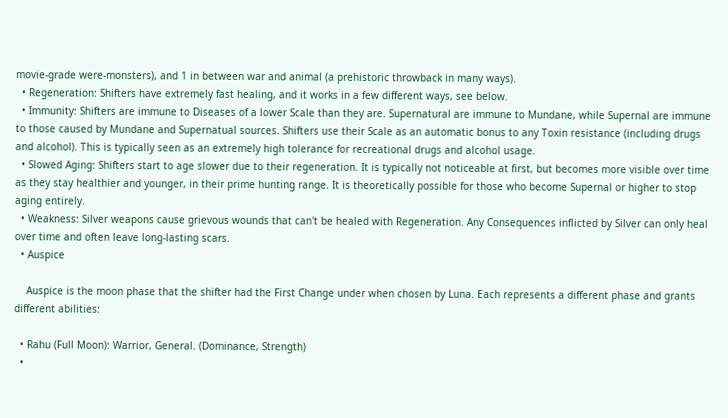movie-grade were-monsters), and 1 in between war and animal (a prehistoric throwback in many ways).
  • Regeneration: Shifters have extremely fast healing, and it works in a few different ways, see below.
  • Immunity: Shifters are immune to Diseases of a lower Scale than they are. Supernatural are immune to Mundane, while Supernal are immune to those caused by Mundane and Supernatual sources. Shifters use their Scale as an automatic bonus to any Toxin resistance (including drugs and alcohol). This is typically seen as an extremely high tolerance for recreational drugs and alcohol usage.
  • Slowed Aging: Shifters start to age slower due to their regeneration. It is typically not noticeable at first, but becomes more visible over time as they stay healthier and younger, in their prime hunting range. It is theoretically possible for those who become Supernal or higher to stop aging entirely.
  • Weakness: Silver weapons cause grievous wounds that can't be healed with Regeneration. Any Consequences inflicted by Silver can only heal over time and often leave long-lasting scars.
  • Auspice

    Auspice is the moon phase that the shifter had the First Change under when chosen by Luna. Each represents a different phase and grants different abilities:

  • Rahu (Full Moon): Warrior, General. (Dominance, Strength)
  •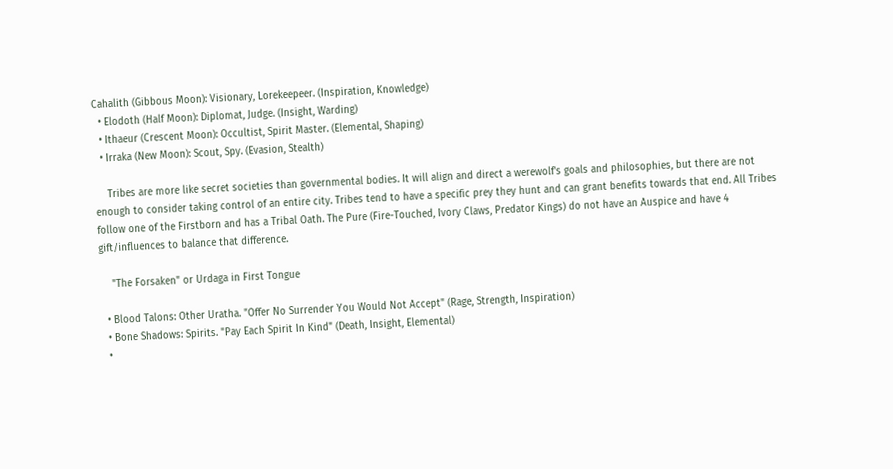Cahalith (Gibbous Moon): Visionary, Lorekeepeer. (Inspiration, Knowledge)
  • Elodoth (Half Moon): Diplomat, Judge. (Insight, Warding)
  • Ithaeur (Crescent Moon): Occultist, Spirit Master. (Elemental, Shaping)
  • Irraka (New Moon): Scout, Spy. (Evasion, Stealth)

    Tribes are more like secret societies than governmental bodies. It will align and direct a werewolf's goals and philosophies, but there are not enough to consider taking control of an entire city. Tribes tend to have a specific prey they hunt and can grant benefits towards that end. All Tribes follow one of the Firstborn and has a Tribal Oath. The Pure (Fire-Touched, Ivory Claws, Predator Kings) do not have an Auspice and have 4 gift/influences to balance that difference.

    "The Forsaken" or Urdaga in First Tongue

  • Blood Talons: Other Uratha. "Offer No Surrender You Would Not Accept" (Rage, Strength, Inspiration)
  • Bone Shadows: Spirits. "Pay Each Spirit In Kind" (Death, Insight, Elemental)
  •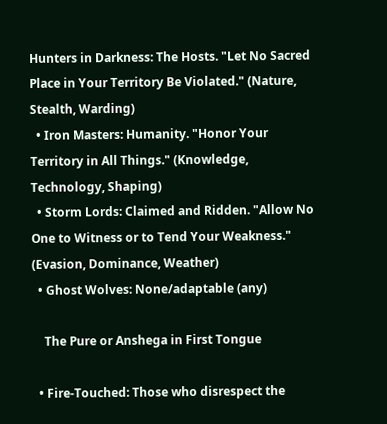Hunters in Darkness: The Hosts. "Let No Sacred Place in Your Territory Be Violated." (Nature, Stealth, Warding)
  • Iron Masters: Humanity. "Honor Your Territory in All Things." (Knowledge, Technology, Shaping)
  • Storm Lords: Claimed and Ridden. "Allow No One to Witness or to Tend Your Weakness." (Evasion, Dominance, Weather)
  • Ghost Wolves: None/adaptable (any)

    The Pure or Anshega in First Tongue

  • Fire-Touched: Those who disrespect the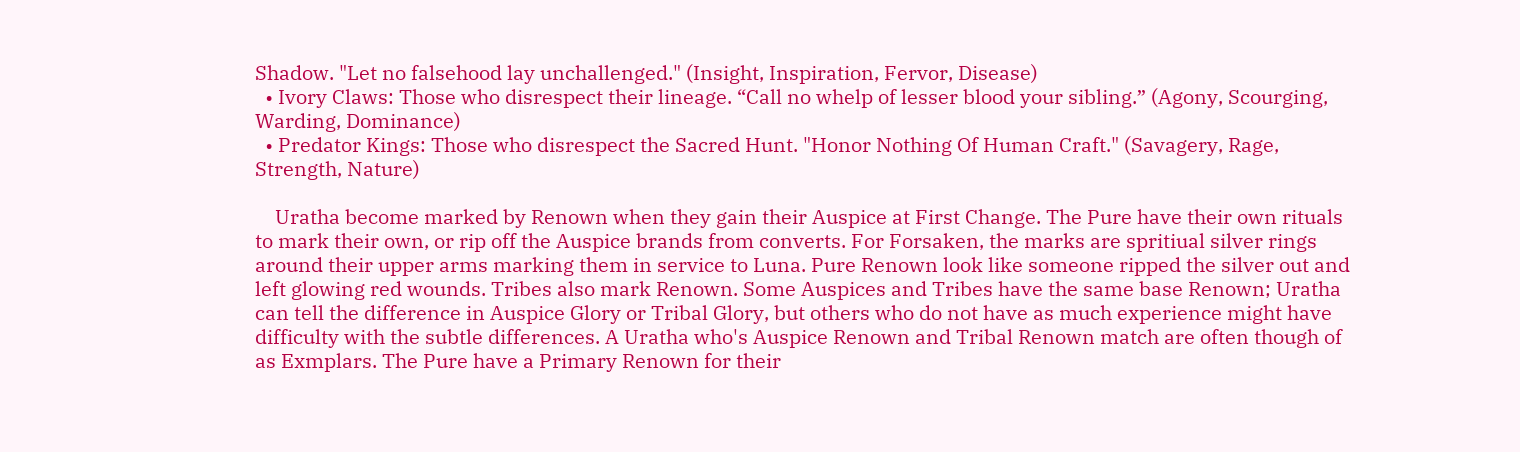Shadow. "Let no falsehood lay unchallenged." (Insight, Inspiration, Fervor, Disease)
  • Ivory Claws: Those who disrespect their lineage. “Call no whelp of lesser blood your sibling.” (Agony, Scourging, Warding, Dominance)
  • Predator Kings: Those who disrespect the Sacred Hunt. "Honor Nothing Of Human Craft." (Savagery, Rage, Strength, Nature)

    Uratha become marked by Renown when they gain their Auspice at First Change. The Pure have their own rituals to mark their own, or rip off the Auspice brands from converts. For Forsaken, the marks are spritiual silver rings around their upper arms marking them in service to Luna. Pure Renown look like someone ripped the silver out and left glowing red wounds. Tribes also mark Renown. Some Auspices and Tribes have the same base Renown; Uratha can tell the difference in Auspice Glory or Tribal Glory, but others who do not have as much experience might have difficulty with the subtle differences. A Uratha who's Auspice Renown and Tribal Renown match are often though of as Exmplars. The Pure have a Primary Renown for their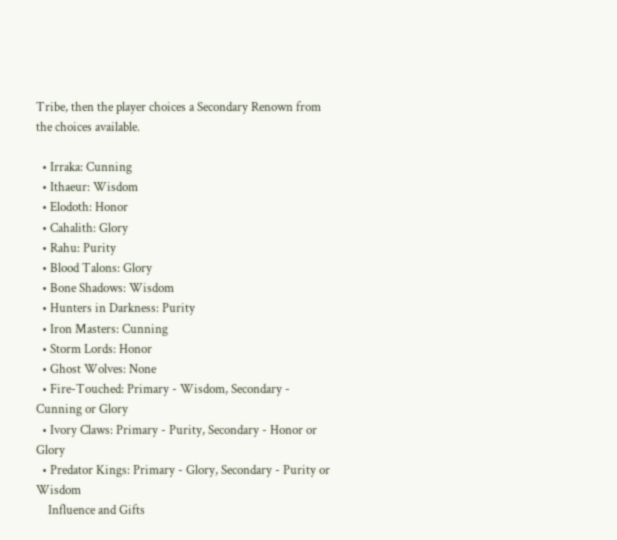Tribe, then the player choices a Secondary Renown from the choices available.

  • Irraka: Cunning
  • Ithaeur: Wisdom
  • Elodoth: Honor
  • Cahalith: Glory
  • Rahu: Purity
  • Blood Talons: Glory
  • Bone Shadows: Wisdom
  • Hunters in Darkness: Purity
  • Iron Masters: Cunning
  • Storm Lords: Honor
  • Ghost Wolves: None
  • Fire-Touched: Primary - Wisdom, Secondary - Cunning or Glory
  • Ivory Claws: Primary - Purity, Secondary - Honor or Glory
  • Predator Kings: Primary - Glory, Secondary - Purity or Wisdom
    Influence and Gifts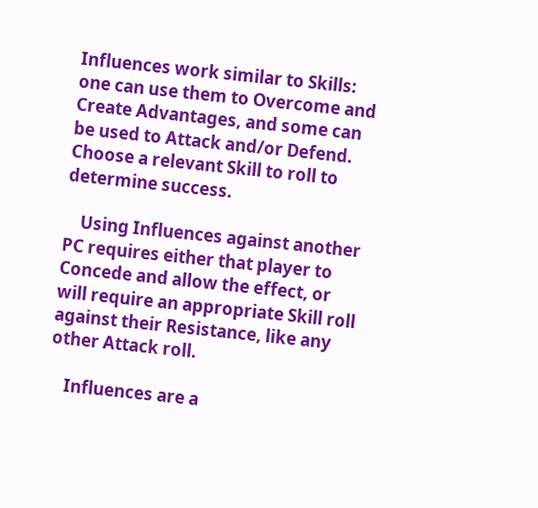Influences work similar to Skills: one can use them to Overcome and Create Advantages, and some can be used to Attack and/or Defend. Choose a relevant Skill to roll to determine success.

    Using Influences against another PC requires either that player to Concede and allow the effect, or will require an appropriate Skill roll against their Resistance, like any other Attack roll.

    Influences are a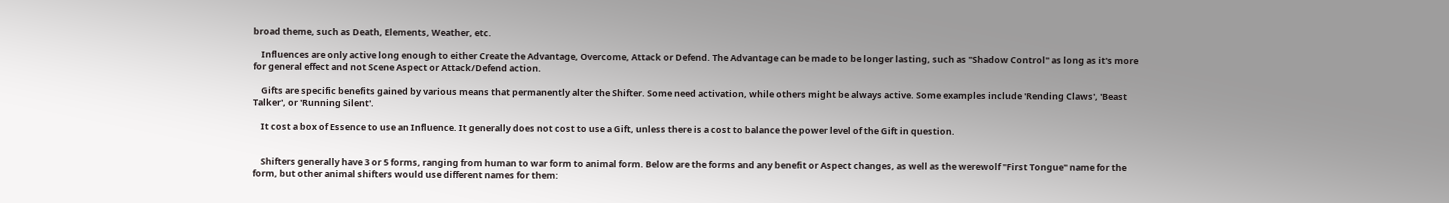broad theme, such as Death, Elements, Weather, etc.

    Influences are only active long enough to either Create the Advantage, Overcome, Attack or Defend. The Advantage can be made to be longer lasting, such as "Shadow Control" as long as it's more for general effect and not Scene Aspect or Attack/Defend action.

    Gifts are specific benefits gained by various means that permanently alter the Shifter. Some need activation, while others might be always active. Some examples include 'Rending Claws', 'Beast Talker', or 'Running Silent'.

    It cost a box of Essence to use an Influence. It generally does not cost to use a Gift, unless there is a cost to balance the power level of the Gift in question.


    Shifters generally have 3 or 5 forms, ranging from human to war form to animal form. Below are the forms and any benefit or Aspect changes, as well as the werewolf "First Tongue" name for the form, but other animal shifters would use different names for them: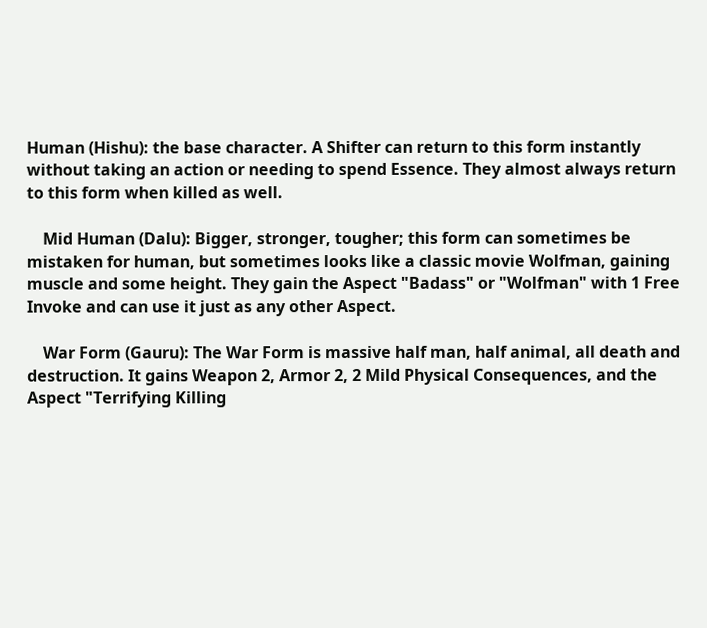Human (Hishu): the base character. A Shifter can return to this form instantly without taking an action or needing to spend Essence. They almost always return to this form when killed as well.

    Mid Human (Dalu): Bigger, stronger, tougher; this form can sometimes be mistaken for human, but sometimes looks like a classic movie Wolfman, gaining muscle and some height. They gain the Aspect "Badass" or "Wolfman" with 1 Free Invoke and can use it just as any other Aspect.

    War Form (Gauru): The War Form is massive half man, half animal, all death and destruction. It gains Weapon 2, Armor 2, 2 Mild Physical Consequences, and the Aspect "Terrifying Killing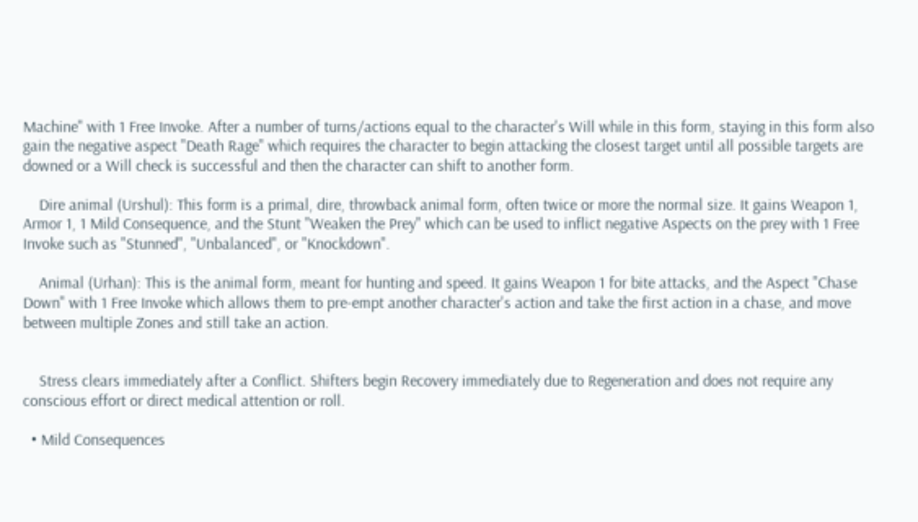Machine" with 1 Free Invoke. After a number of turns/actions equal to the character's Will while in this form, staying in this form also gain the negative aspect "Death Rage" which requires the character to begin attacking the closest target until all possible targets are downed or a Will check is successful and then the character can shift to another form.

    Dire animal (Urshul): This form is a primal, dire, throwback animal form, often twice or more the normal size. It gains Weapon 1, Armor 1, 1 Mild Consequence, and the Stunt "Weaken the Prey" which can be used to inflict negative Aspects on the prey with 1 Free Invoke such as "Stunned", "Unbalanced", or "Knockdown".

    Animal (Urhan): This is the animal form, meant for hunting and speed. It gains Weapon 1 for bite attacks, and the Aspect "Chase Down" with 1 Free Invoke which allows them to pre-empt another character's action and take the first action in a chase, and move between multiple Zones and still take an action.


    Stress clears immediately after a Conflict. Shifters begin Recovery immediately due to Regeneration and does not require any conscious effort or direct medical attention or roll.

  • Mild Consequences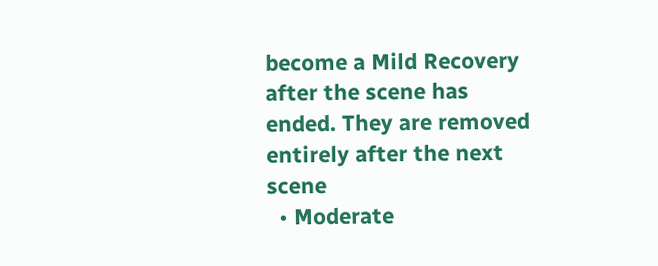become a Mild Recovery after the scene has ended. They are removed entirely after the next scene
  • Moderate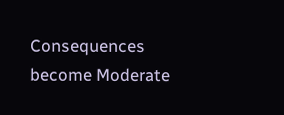Consequences become Moderate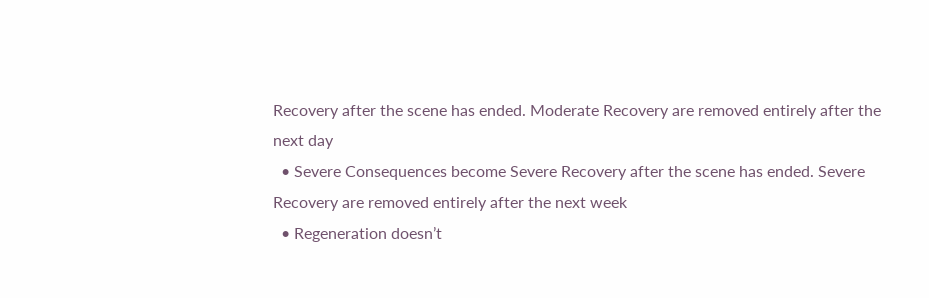Recovery after the scene has ended. Moderate Recovery are removed entirely after the next day
  • Severe Consequences become Severe Recovery after the scene has ended. Severe Recovery are removed entirely after the next week
  • Regeneration doesn’t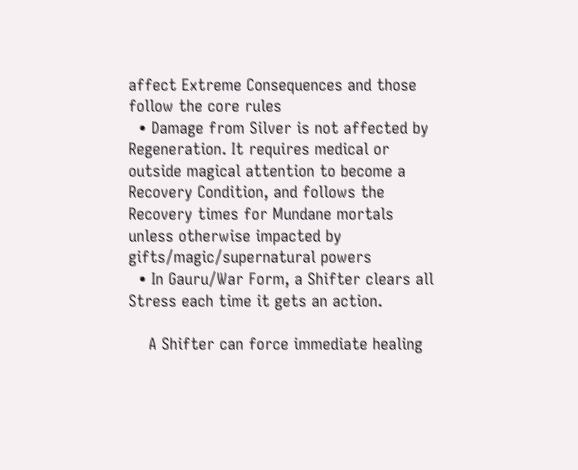affect Extreme Consequences and those follow the core rules
  • Damage from Silver is not affected by Regeneration. It requires medical or outside magical attention to become a Recovery Condition, and follows the Recovery times for Mundane mortals unless otherwise impacted by gifts/magic/supernatural powers
  • In Gauru/War Form, a Shifter clears all Stress each time it gets an action.

    A Shifter can force immediate healing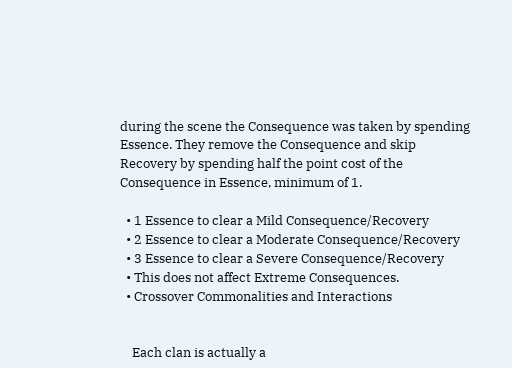during the scene the Consequence was taken by spending Essence. They remove the Consequence and skip Recovery by spending half the point cost of the Consequence in Essence, minimum of 1.

  • 1 Essence to clear a Mild Consequence/Recovery
  • 2 Essence to clear a Moderate Consequence/Recovery
  • 3 Essence to clear a Severe Consequence/Recovery
  • This does not affect Extreme Consequences.
  • Crossover Commonalities and Interactions


    Each clan is actually a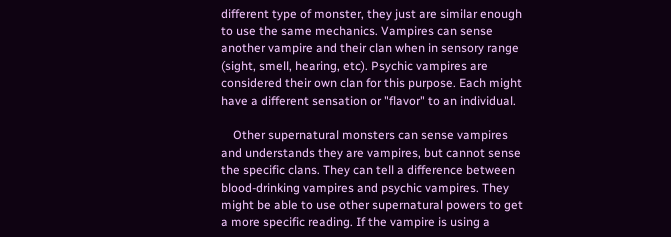different type of monster, they just are similar enough to use the same mechanics. Vampires can sense another vampire and their clan when in sensory range (sight, smell, hearing, etc). Psychic vampires are considered their own clan for this purpose. Each might have a different sensation or "flavor" to an individual.

    Other supernatural monsters can sense vampires and understands they are vampires, but cannot sense the specific clans. They can tell a difference between blood-drinking vampires and psychic vampires. They might be able to use other supernatural powers to get a more specific reading. If the vampire is using a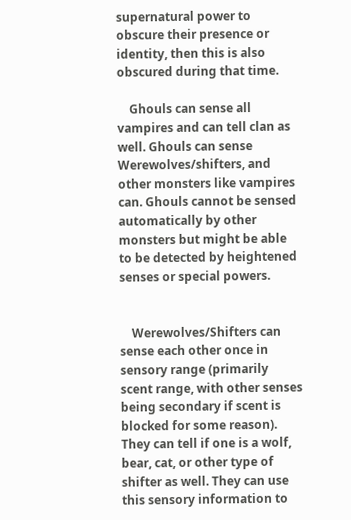supernatural power to obscure their presence or identity, then this is also obscured during that time.

    Ghouls can sense all vampires and can tell clan as well. Ghouls can sense Werewolves/shifters, and other monsters like vampires can. Ghouls cannot be sensed automatically by other monsters but might be able to be detected by heightened senses or special powers.


    Werewolves/Shifters can sense each other once in sensory range (primarily scent range, with other senses being secondary if scent is blocked for some reason). They can tell if one is a wolf, bear, cat, or other type of shifter as well. They can use this sensory information to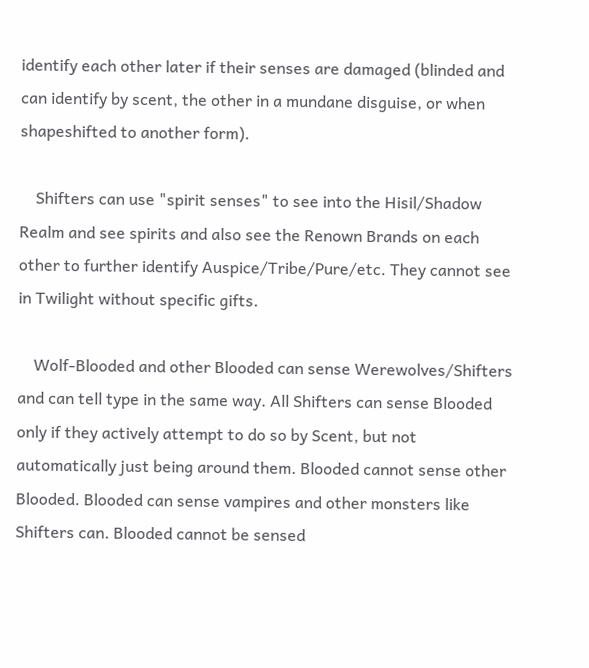identify each other later if their senses are damaged (blinded and can identify by scent, the other in a mundane disguise, or when shapeshifted to another form).

    Shifters can use "spirit senses" to see into the Hisil/Shadow Realm and see spirits and also see the Renown Brands on each other to further identify Auspice/Tribe/Pure/etc. They cannot see in Twilight without specific gifts.

    Wolf-Blooded and other Blooded can sense Werewolves/Shifters and can tell type in the same way. All Shifters can sense Blooded only if they actively attempt to do so by Scent, but not automatically just being around them. Blooded cannot sense other Blooded. Blooded can sense vampires and other monsters like Shifters can. Blooded cannot be sensed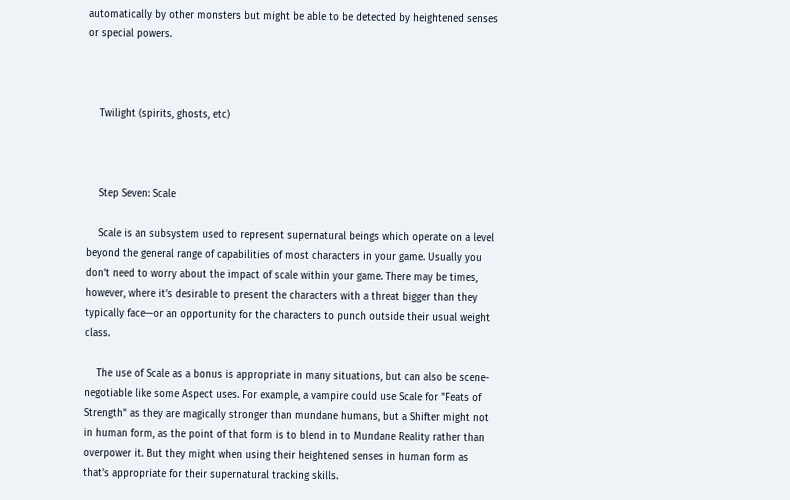automatically by other monsters but might be able to be detected by heightened senses or special powers.



    Twilight (spirits, ghosts, etc)



    Step Seven: Scale

    Scale is an subsystem used to represent supernatural beings which operate on a level beyond the general range of capabilities of most characters in your game. Usually you don’t need to worry about the impact of scale within your game. There may be times, however, where it’s desirable to present the characters with a threat bigger than they typically face—or an opportunity for the characters to punch outside their usual weight class.

    The use of Scale as a bonus is appropriate in many situations, but can also be scene-negotiable like some Aspect uses. For example, a vampire could use Scale for "Feats of Strength" as they are magically stronger than mundane humans, but a Shifter might not in human form, as the point of that form is to blend in to Mundane Reality rather than overpower it. But they might when using their heightened senses in human form as that's appropriate for their supernatural tracking skills.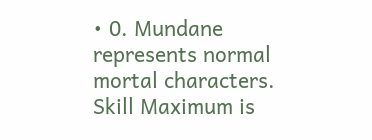• 0. Mundane represents normal mortal characters. Skill Maximum is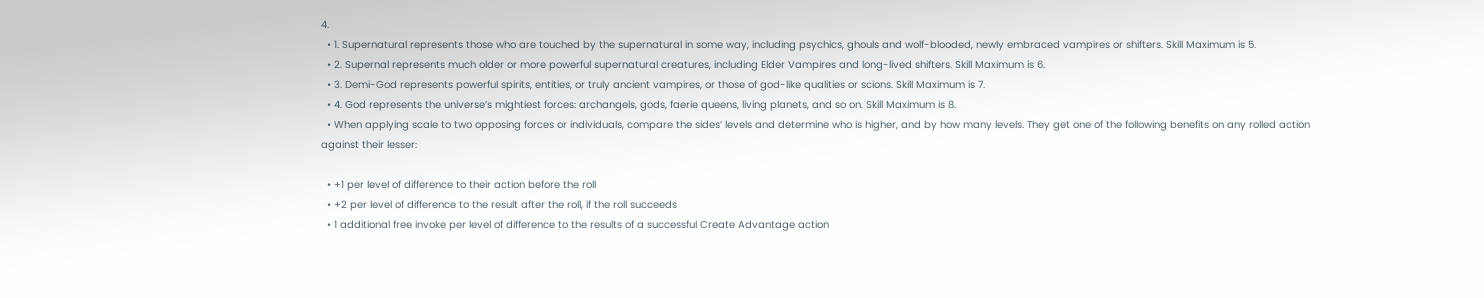4.
  • 1. Supernatural represents those who are touched by the supernatural in some way, including psychics, ghouls and wolf-blooded, newly embraced vampires or shifters. Skill Maximum is 5.
  • 2. Supernal represents much older or more powerful supernatural creatures, including Elder Vampires and long-lived shifters. Skill Maximum is 6.
  • 3. Demi-God represents powerful spirits, entities, or truly ancient vampires, or those of god-like qualities or scions. Skill Maximum is 7.
  • 4. God represents the universe’s mightiest forces: archangels, gods, faerie queens, living planets, and so on. Skill Maximum is 8.
  • When applying scale to two opposing forces or individuals, compare the sides’ levels and determine who is higher, and by how many levels. They get one of the following benefits on any rolled action against their lesser:

  • +1 per level of difference to their action before the roll
  • +2 per level of difference to the result after the roll, if the roll succeeds
  • 1 additional free invoke per level of difference to the results of a successful Create Advantage action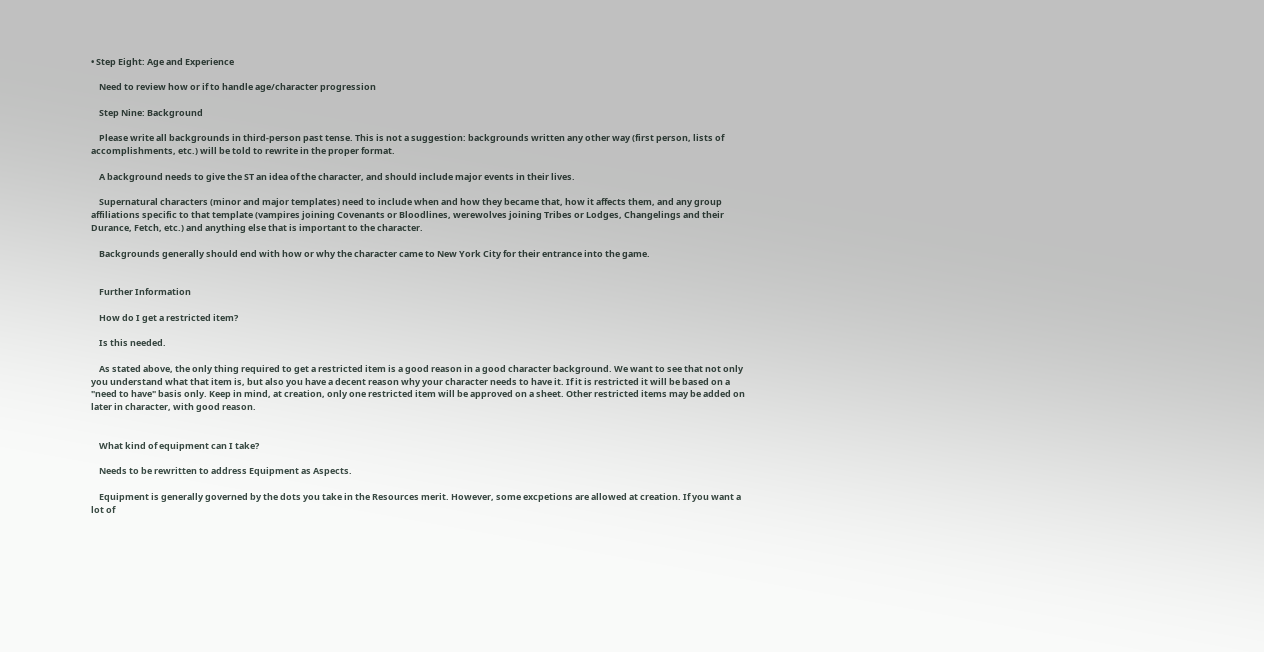• Step Eight: Age and Experience

    Need to review how or if to handle age/character progression

    Step Nine: Background

    Please write all backgrounds in third-person past tense. This is not a suggestion: backgrounds written any other way (first person, lists of accomplishments, etc.) will be told to rewrite in the proper format.

    A background needs to give the ST an idea of the character, and should include major events in their lives.

    Supernatural characters (minor and major templates) need to include when and how they became that, how it affects them, and any group affiliations specific to that template (vampires joining Covenants or Bloodlines, werewolves joining Tribes or Lodges, Changelings and their Durance, Fetch, etc.) and anything else that is important to the character.

    Backgrounds generally should end with how or why the character came to New York City for their entrance into the game.


    Further Information

    How do I get a restricted item?

    Is this needed.

    As stated above, the only thing required to get a restricted item is a good reason in a good character background. We want to see that not only you understand what that item is, but also you have a decent reason why your character needs to have it. If it is restricted it will be based on a "need to have" basis only. Keep in mind, at creation, only one restricted item will be approved on a sheet. Other restricted items may be added on later in character, with good reason.


    What kind of equipment can I take?

    Needs to be rewritten to address Equipment as Aspects.

    Equipment is generally governed by the dots you take in the Resources merit. However, some excpetions are allowed at creation. If you want a lot of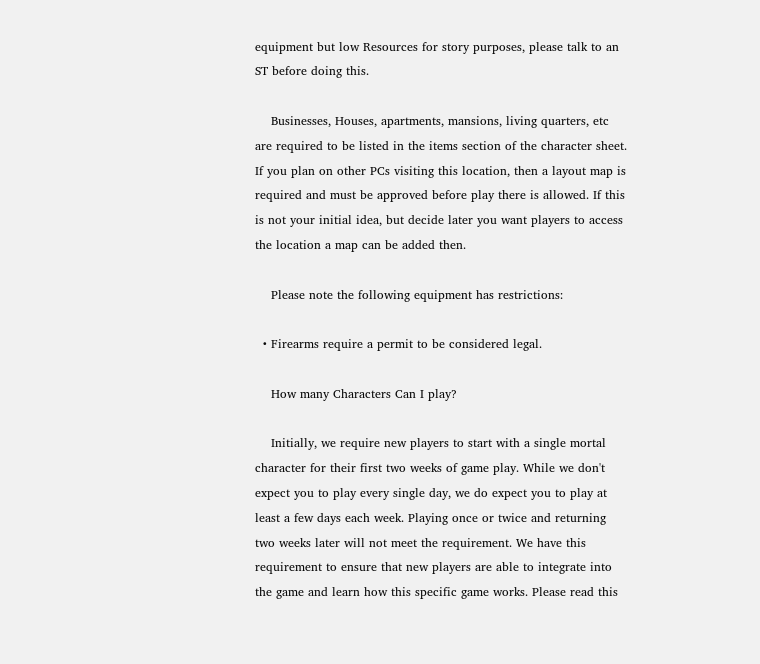equipment but low Resources for story purposes, please talk to an ST before doing this.

    Businesses, Houses, apartments, mansions, living quarters, etc are required to be listed in the items section of the character sheet. If you plan on other PCs visiting this location, then a layout map is required and must be approved before play there is allowed. If this is not your initial idea, but decide later you want players to access the location a map can be added then.

    Please note the following equipment has restrictions:

  • Firearms require a permit to be considered legal.

    How many Characters Can I play?

    Initially, we require new players to start with a single mortal character for their first two weeks of game play. While we don't expect you to play every single day, we do expect you to play at least a few days each week. Playing once or twice and returning two weeks later will not meet the requirement. We have this requirement to ensure that new players are able to integrate into the game and learn how this specific game works. Please read this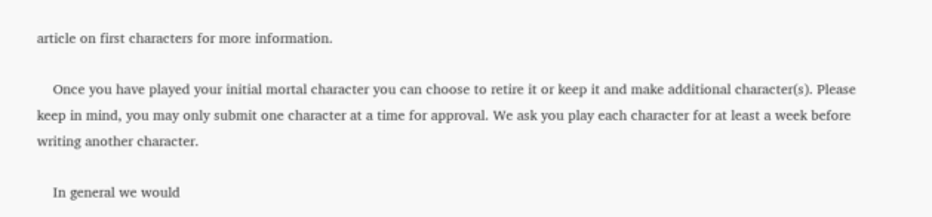article on first characters for more information.

    Once you have played your initial mortal character you can choose to retire it or keep it and make additional character(s). Please keep in mind, you may only submit one character at a time for approval. We ask you play each character for at least a week before writing another character.

    In general we would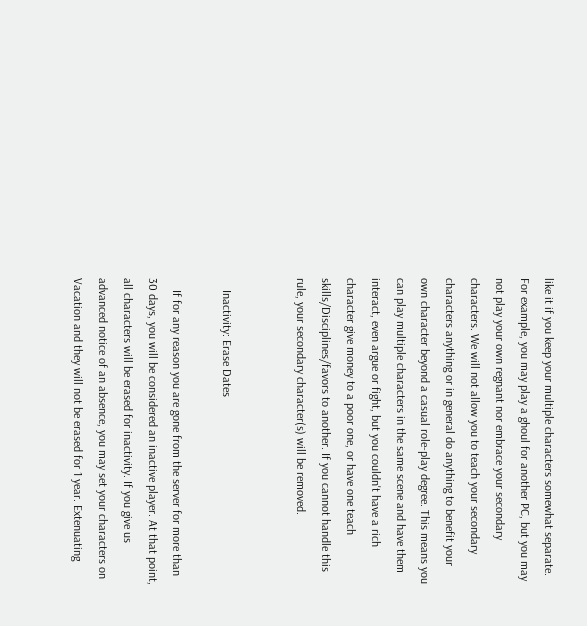like it if you keep your multiple characters somewhat separate. For example, you may play a ghoul for another PC, but you may not play your own regnant nor embrace your secondary characters. We will not allow you to teach your secondary characters anything or in general do anything to benefit your own character beyond a casual role-play degree. This means you can play multiple characters in the same scene and have them interact, even argue or fight, but you couldn't have a rich character give money to a poor one, or have one teach skills/Disciplines/favors to another. If you cannot handle this rule, your secondary character(s) will be removed.


    Inactivity: Erase Dates

    If for any reason you are gone from the server for more than 30 days, you will be considered an inactive player. At that point, all characters will be erased for inactivity. If you give us advanced notice of an absence, you may set your characters on Vacation and they will not be erased for 1 year. Extenuating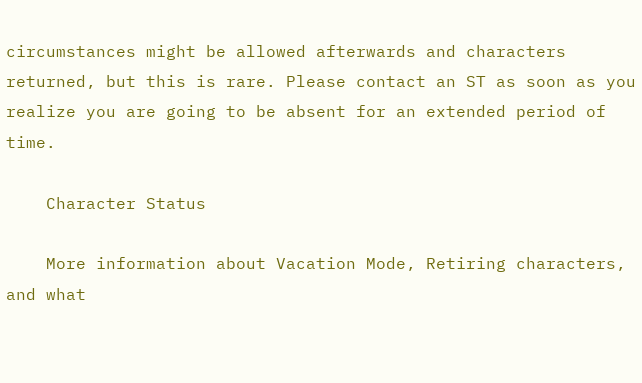circumstances might be allowed afterwards and characters returned, but this is rare. Please contact an ST as soon as you realize you are going to be absent for an extended period of time.

    Character Status

    More information about Vacation Mode, Retiring characters, and what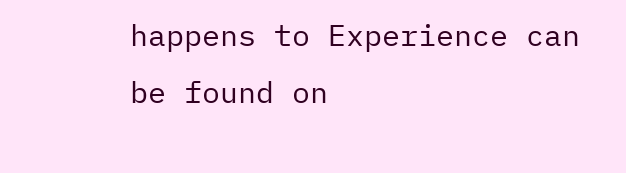happens to Experience can be found on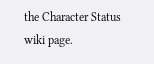the Character Status wiki page.